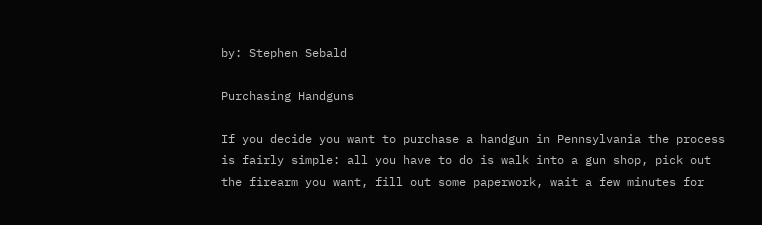by: Stephen Sebald

Purchasing Handguns

If you decide you want to purchase a handgun in Pennsylvania the process is fairly simple: all you have to do is walk into a gun shop, pick out the firearm you want, fill out some paperwork, wait a few minutes for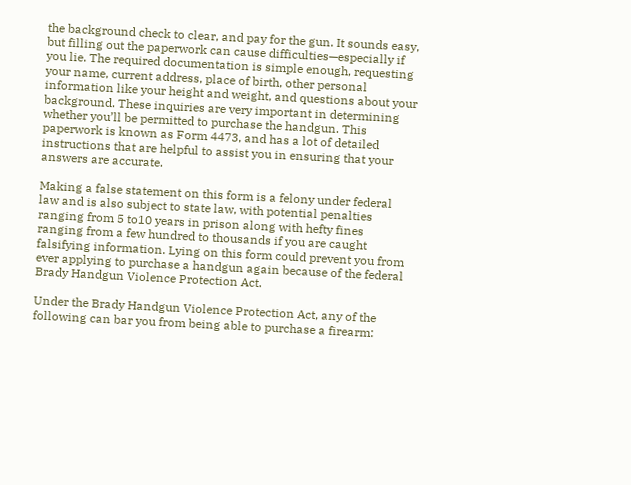the background check to clear, and pay for the gun. It sounds easy, but filling out the paperwork can cause difficulties—especially if you lie. The required documentation is simple enough, requesting your name, current address, place of birth, other personal information like your height and weight, and questions about your background. These inquiries are very important in determining whether you’ll be permitted to purchase the handgun. This paperwork is known as Form 4473, and has a lot of detailed instructions that are helpful to assist you in ensuring that your answers are accurate.

Making a false statement on this form is a felony under federal law and is also subject to state law, with potential penalties ranging from 5 to10 years in prison along with hefty fines ranging from a few hundred to thousands if you are caught falsifying information. Lying on this form could prevent you from ever applying to purchase a handgun again because of the federal Brady Handgun Violence Protection Act.

Under the Brady Handgun Violence Protection Act, any of the following can bar you from being able to purchase a firearm: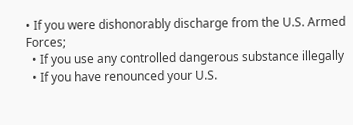• If you were dishonorably discharge from the U.S. Armed Forces;
  • If you use any controlled dangerous substance illegally
  • If you have renounced your U.S.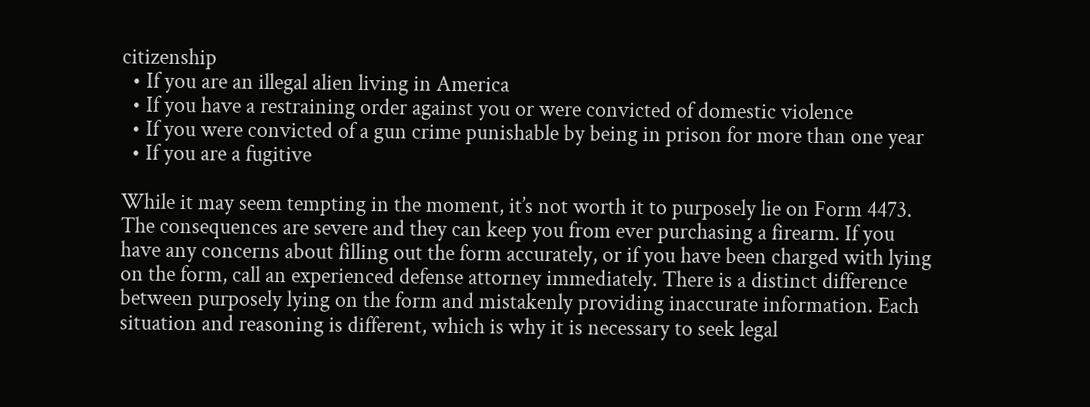citizenship
  • If you are an illegal alien living in America
  • If you have a restraining order against you or were convicted of domestic violence
  • If you were convicted of a gun crime punishable by being in prison for more than one year
  • If you are a fugitive

While it may seem tempting in the moment, it’s not worth it to purposely lie on Form 4473. The consequences are severe and they can keep you from ever purchasing a firearm. If you have any concerns about filling out the form accurately, or if you have been charged with lying on the form, call an experienced defense attorney immediately. There is a distinct difference between purposely lying on the form and mistakenly providing inaccurate information. Each situation and reasoning is different, which is why it is necessary to seek legal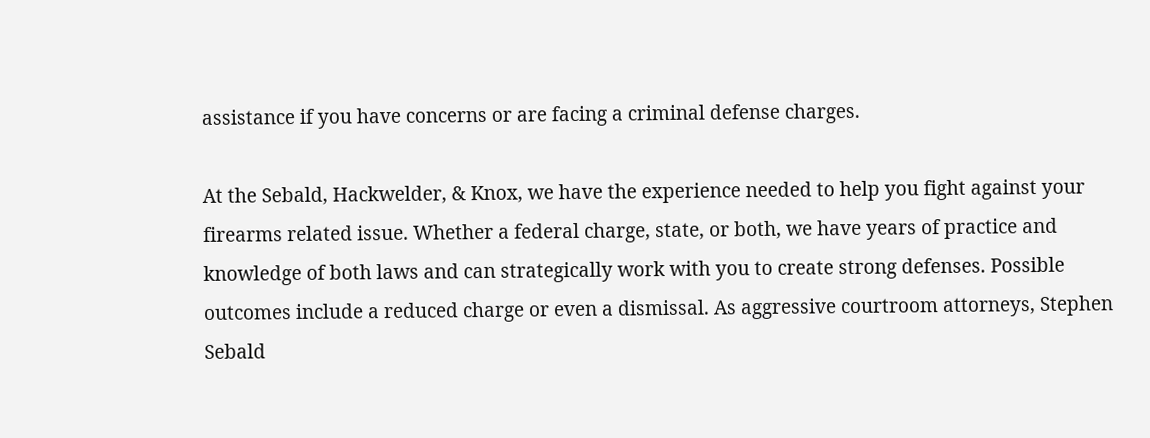assistance if you have concerns or are facing a criminal defense charges.

At the Sebald, Hackwelder, & Knox, we have the experience needed to help you fight against your firearms related issue. Whether a federal charge, state, or both, we have years of practice and knowledge of both laws and can strategically work with you to create strong defenses. Possible outcomes include a reduced charge or even a dismissal. As aggressive courtroom attorneys, Stephen Sebald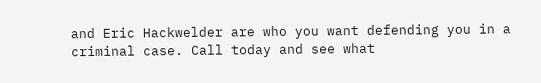and Eric Hackwelder are who you want defending you in a criminal case. Call today and see what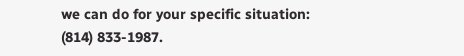we can do for your specific situation: (814) 833-1987.